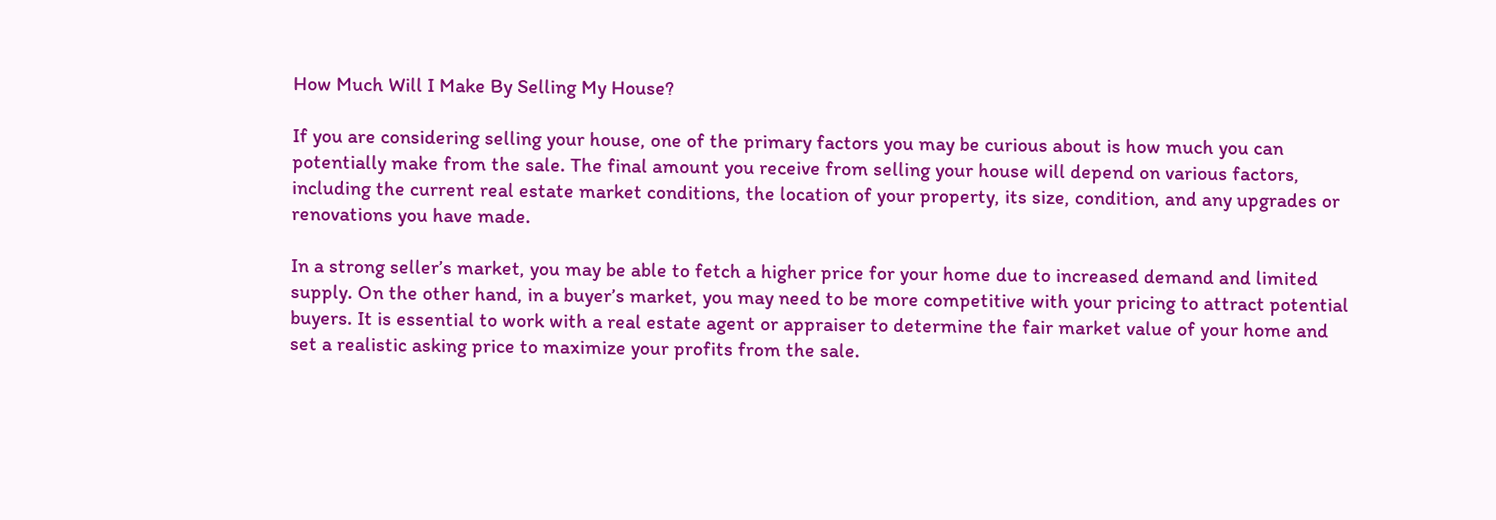How Much Will I Make By Selling My House?

If you are considering selling your house, one of the primary factors you may be curious about is how much you can potentially make from the sale. The final amount you receive from selling your house will depend on various factors, including the current real estate market conditions, the location of your property, its size, condition, and any upgrades or renovations you have made.

In a strong seller’s market, you may be able to fetch a higher price for your home due to increased demand and limited supply. On the other hand, in a buyer’s market, you may need to be more competitive with your pricing to attract potential buyers. It is essential to work with a real estate agent or appraiser to determine the fair market value of your home and set a realistic asking price to maximize your profits from the sale.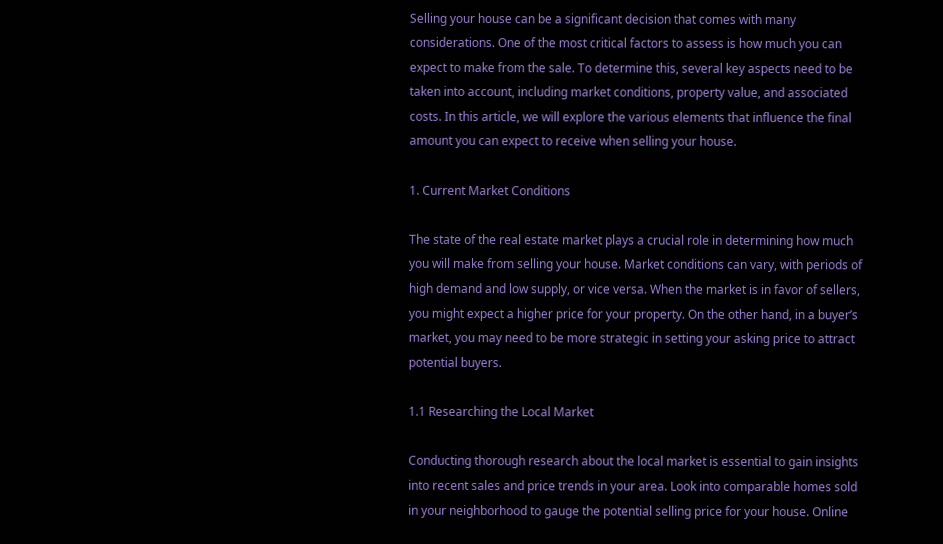Selling your house can be a significant decision that comes with many considerations. One of the most critical factors to assess is how much you can expect to make from the sale. To determine this, several key aspects need to be taken into account, including market conditions, property value, and associated costs. In this article, we will explore the various elements that influence the final amount you can expect to receive when selling your house.

1. Current Market Conditions

The state of the real estate market plays a crucial role in determining how much you will make from selling your house. Market conditions can vary, with periods of high demand and low supply, or vice versa. When the market is in favor of sellers, you might expect a higher price for your property. On the other hand, in a buyer’s market, you may need to be more strategic in setting your asking price to attract potential buyers.

1.1 Researching the Local Market

Conducting thorough research about the local market is essential to gain insights into recent sales and price trends in your area. Look into comparable homes sold in your neighborhood to gauge the potential selling price for your house. Online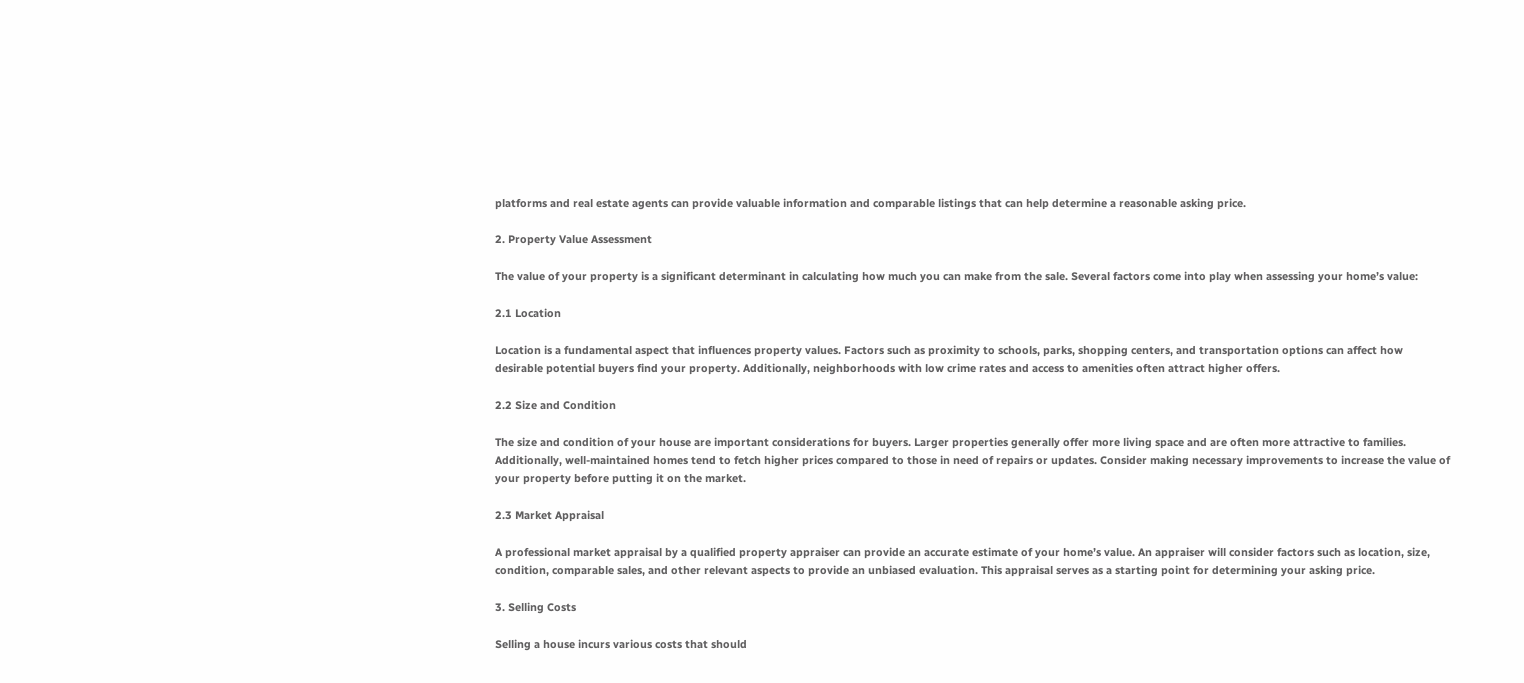platforms and real estate agents can provide valuable information and comparable listings that can help determine a reasonable asking price.

2. Property Value Assessment

The value of your property is a significant determinant in calculating how much you can make from the sale. Several factors come into play when assessing your home’s value:

2.1 Location

Location is a fundamental aspect that influences property values. Factors such as proximity to schools, parks, shopping centers, and transportation options can affect how desirable potential buyers find your property. Additionally, neighborhoods with low crime rates and access to amenities often attract higher offers.

2.2 Size and Condition

The size and condition of your house are important considerations for buyers. Larger properties generally offer more living space and are often more attractive to families. Additionally, well-maintained homes tend to fetch higher prices compared to those in need of repairs or updates. Consider making necessary improvements to increase the value of your property before putting it on the market.

2.3 Market Appraisal

A professional market appraisal by a qualified property appraiser can provide an accurate estimate of your home’s value. An appraiser will consider factors such as location, size, condition, comparable sales, and other relevant aspects to provide an unbiased evaluation. This appraisal serves as a starting point for determining your asking price.

3. Selling Costs

Selling a house incurs various costs that should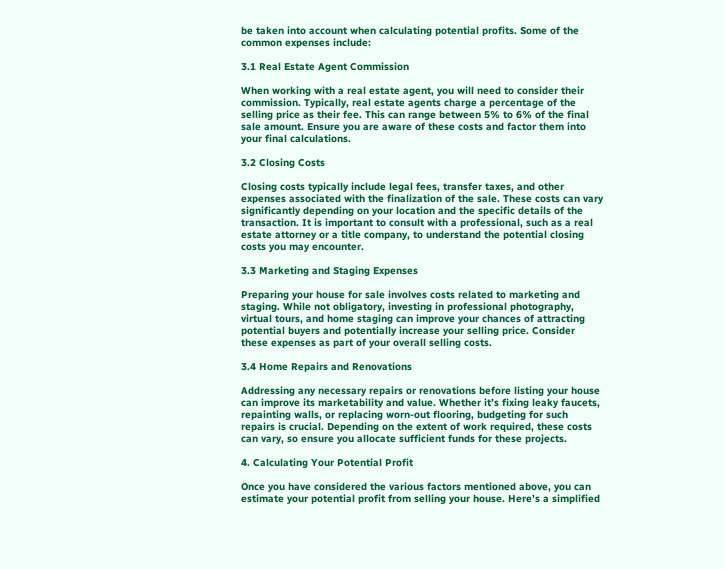be taken into account when calculating potential profits. Some of the common expenses include:

3.1 Real Estate Agent Commission

When working with a real estate agent, you will need to consider their commission. Typically, real estate agents charge a percentage of the selling price as their fee. This can range between 5% to 6% of the final sale amount. Ensure you are aware of these costs and factor them into your final calculations.

3.2 Closing Costs

Closing costs typically include legal fees, transfer taxes, and other expenses associated with the finalization of the sale. These costs can vary significantly depending on your location and the specific details of the transaction. It is important to consult with a professional, such as a real estate attorney or a title company, to understand the potential closing costs you may encounter.

3.3 Marketing and Staging Expenses

Preparing your house for sale involves costs related to marketing and staging. While not obligatory, investing in professional photography, virtual tours, and home staging can improve your chances of attracting potential buyers and potentially increase your selling price. Consider these expenses as part of your overall selling costs.

3.4 Home Repairs and Renovations

Addressing any necessary repairs or renovations before listing your house can improve its marketability and value. Whether it’s fixing leaky faucets, repainting walls, or replacing worn-out flooring, budgeting for such repairs is crucial. Depending on the extent of work required, these costs can vary, so ensure you allocate sufficient funds for these projects.

4. Calculating Your Potential Profit

Once you have considered the various factors mentioned above, you can estimate your potential profit from selling your house. Here’s a simplified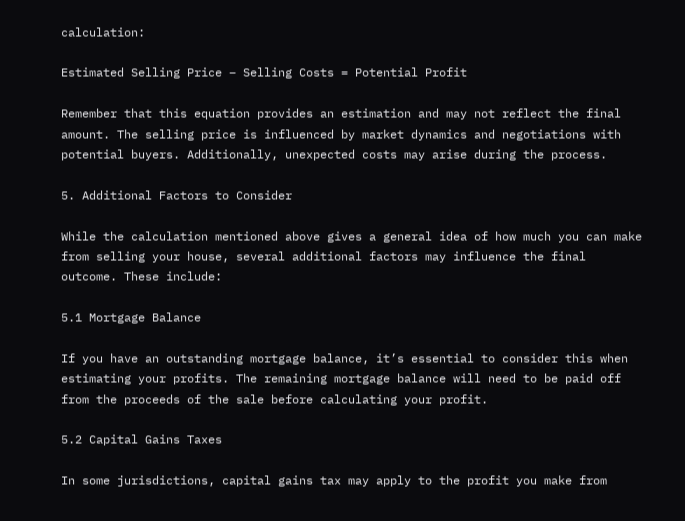calculation:

Estimated Selling Price – Selling Costs = Potential Profit

Remember that this equation provides an estimation and may not reflect the final amount. The selling price is influenced by market dynamics and negotiations with potential buyers. Additionally, unexpected costs may arise during the process.

5. Additional Factors to Consider

While the calculation mentioned above gives a general idea of how much you can make from selling your house, several additional factors may influence the final outcome. These include:

5.1 Mortgage Balance

If you have an outstanding mortgage balance, it’s essential to consider this when estimating your profits. The remaining mortgage balance will need to be paid off from the proceeds of the sale before calculating your profit.

5.2 Capital Gains Taxes

In some jurisdictions, capital gains tax may apply to the profit you make from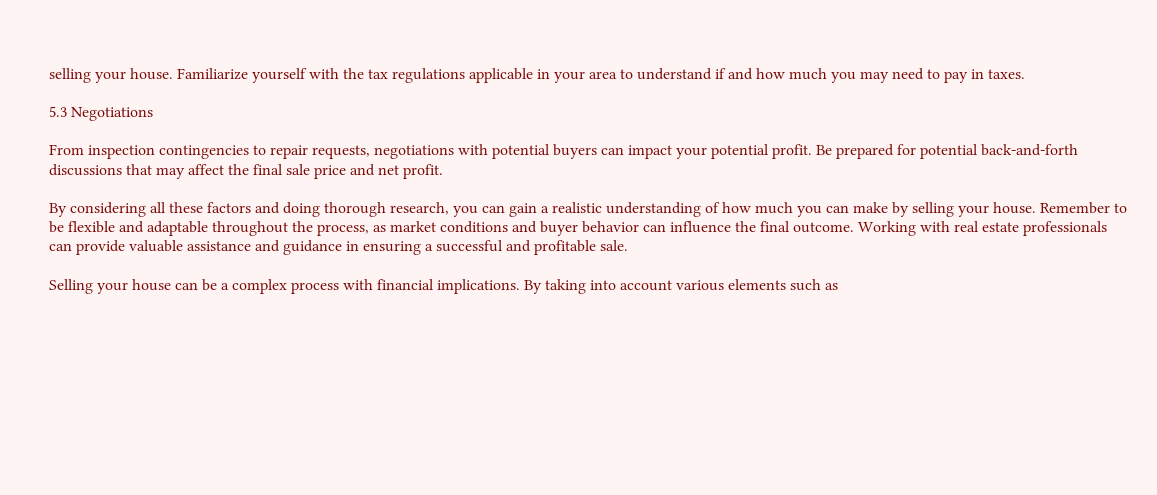selling your house. Familiarize yourself with the tax regulations applicable in your area to understand if and how much you may need to pay in taxes.

5.3 Negotiations

From inspection contingencies to repair requests, negotiations with potential buyers can impact your potential profit. Be prepared for potential back-and-forth discussions that may affect the final sale price and net profit.

By considering all these factors and doing thorough research, you can gain a realistic understanding of how much you can make by selling your house. Remember to be flexible and adaptable throughout the process, as market conditions and buyer behavior can influence the final outcome. Working with real estate professionals can provide valuable assistance and guidance in ensuring a successful and profitable sale.

Selling your house can be a complex process with financial implications. By taking into account various elements such as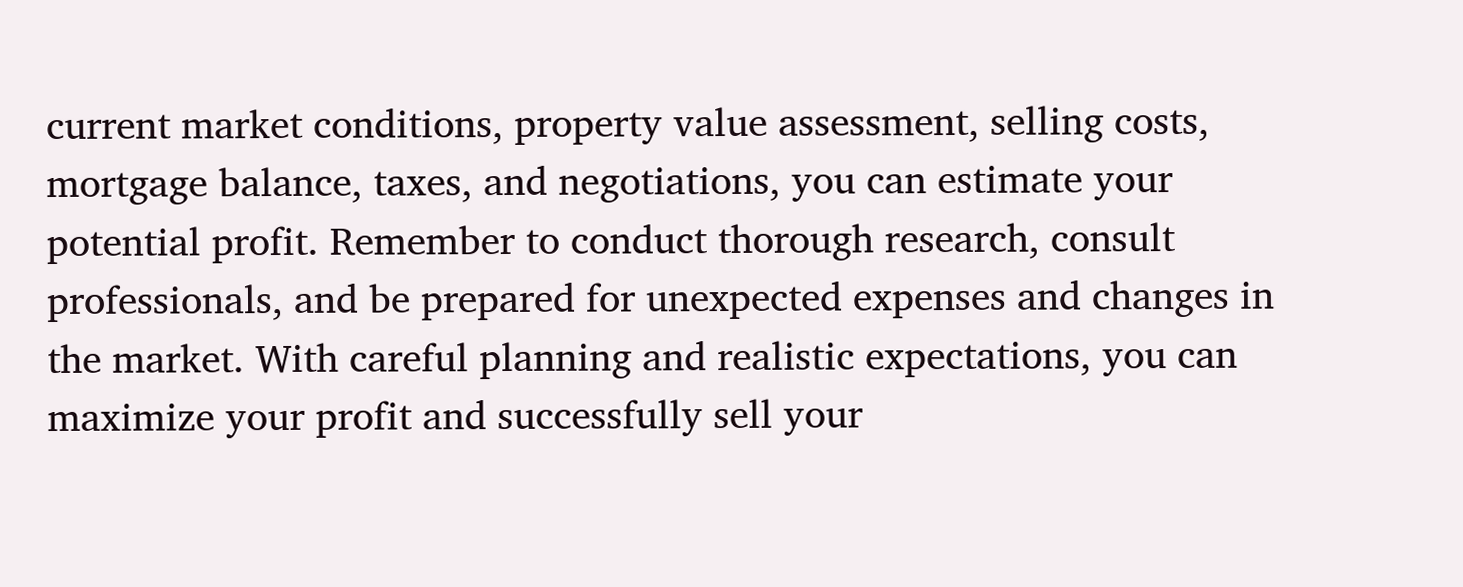current market conditions, property value assessment, selling costs, mortgage balance, taxes, and negotiations, you can estimate your potential profit. Remember to conduct thorough research, consult professionals, and be prepared for unexpected expenses and changes in the market. With careful planning and realistic expectations, you can maximize your profit and successfully sell your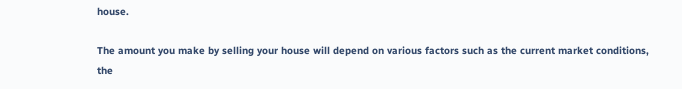house.

The amount you make by selling your house will depend on various factors such as the current market conditions, the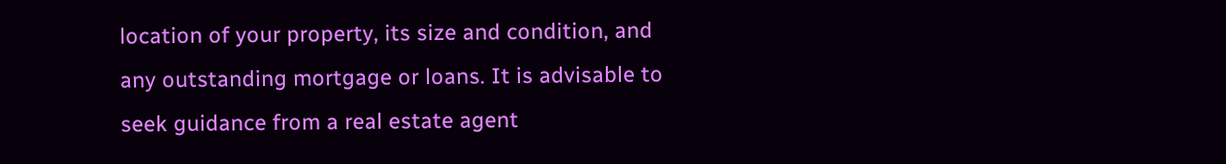location of your property, its size and condition, and any outstanding mortgage or loans. It is advisable to seek guidance from a real estate agent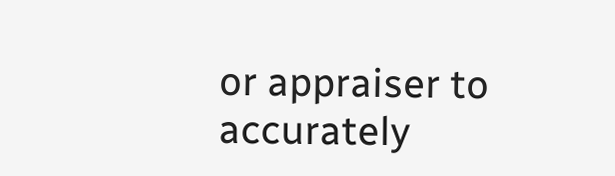or appraiser to accurately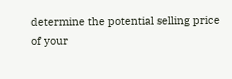determine the potential selling price of your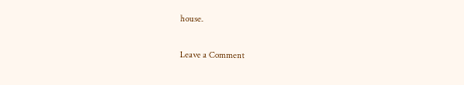house.

Leave a Comment